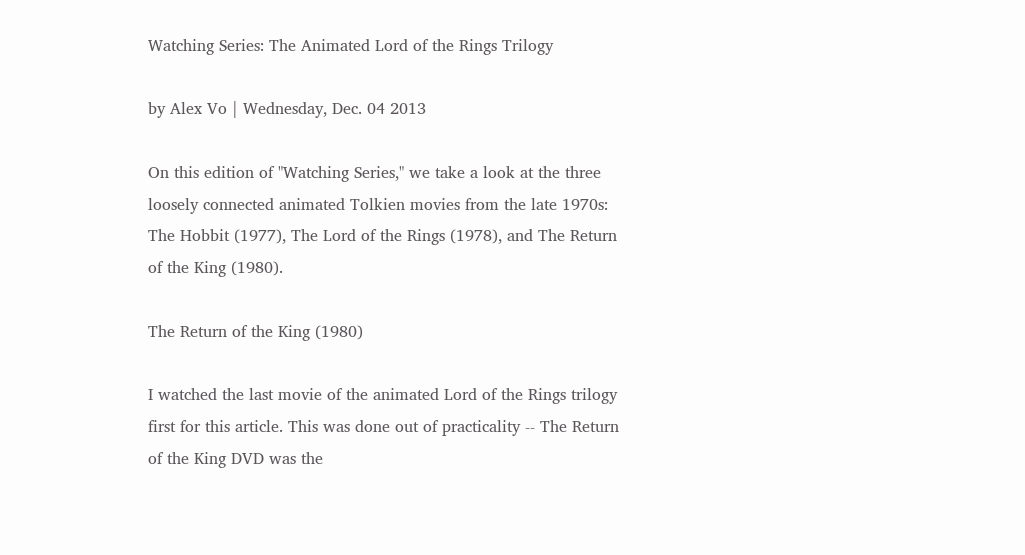Watching Series: The Animated Lord of the Rings Trilogy

by Alex Vo | Wednesday, Dec. 04 2013

On this edition of "Watching Series," we take a look at the three loosely connected animated Tolkien movies from the late 1970s: The Hobbit (1977), The Lord of the Rings (1978), and The Return of the King (1980).

The Return of the King (1980)

I watched the last movie of the animated Lord of the Rings trilogy first for this article. This was done out of practicality -- The Return of the King DVD was the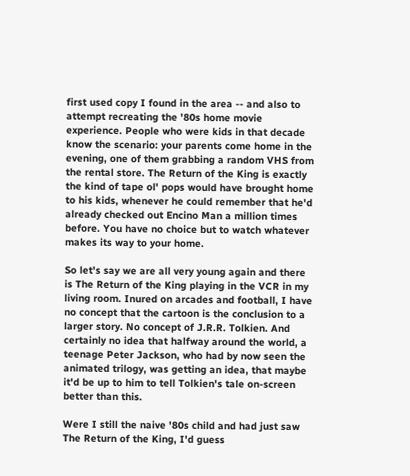first used copy I found in the area -- and also to attempt recreating the '80s home movie experience. People who were kids in that decade know the scenario: your parents come home in the evening, one of them grabbing a random VHS from the rental store. The Return of the King is exactly the kind of tape ol' pops would have brought home to his kids, whenever he could remember that he'd already checked out Encino Man a million times before. You have no choice but to watch whatever makes its way to your home.

So let's say we are all very young again and there is The Return of the King playing in the VCR in my living room. Inured on arcades and football, I have no concept that the cartoon is the conclusion to a larger story. No concept of J.R.R. Tolkien. And certainly no idea that halfway around the world, a teenage Peter Jackson, who had by now seen the animated trilogy, was getting an idea, that maybe it'd be up to him to tell Tolkien's tale on-screen better than this.

Were I still the naive '80s child and had just saw The Return of the King, I'd guess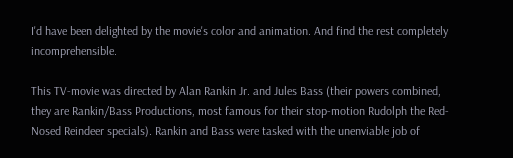I'd have been delighted by the movie's color and animation. And find the rest completely incomprehensible.

This TV-movie was directed by Alan Rankin Jr. and Jules Bass (their powers combined, they are Rankin/Bass Productions, most famous for their stop-motion Rudolph the Red-Nosed Reindeer specials). Rankin and Bass were tasked with the unenviable job of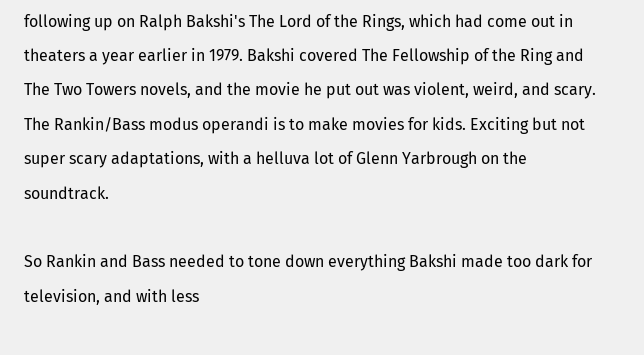following up on Ralph Bakshi's The Lord of the Rings, which had come out in theaters a year earlier in 1979. Bakshi covered The Fellowship of the Ring and The Two Towers novels, and the movie he put out was violent, weird, and scary. The Rankin/Bass modus operandi is to make movies for kids. Exciting but not super scary adaptations, with a helluva lot of Glenn Yarbrough on the soundtrack.

So Rankin and Bass needed to tone down everything Bakshi made too dark for television, and with less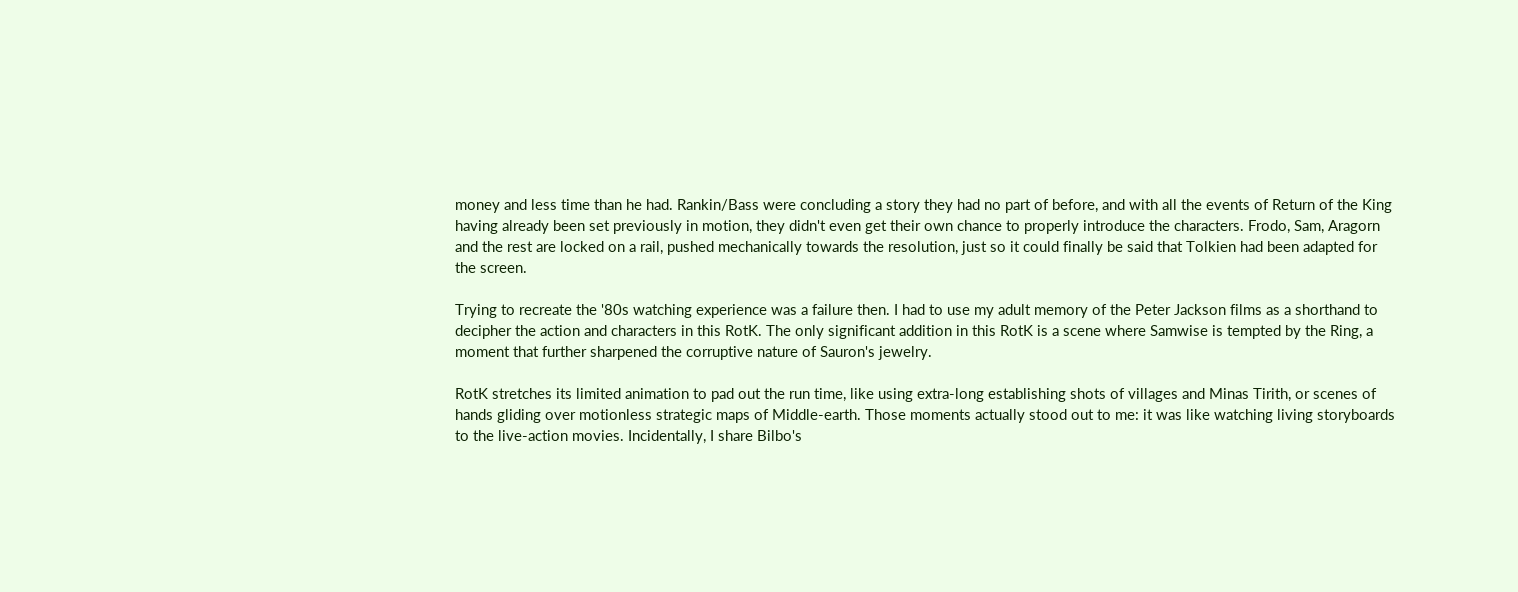money and less time than he had. Rankin/Bass were concluding a story they had no part of before, and with all the events of Return of the King having already been set previously in motion, they didn't even get their own chance to properly introduce the characters. Frodo, Sam, Aragorn and the rest are locked on a rail, pushed mechanically towards the resolution, just so it could finally be said that Tolkien had been adapted for the screen.

Trying to recreate the '80s watching experience was a failure then. I had to use my adult memory of the Peter Jackson films as a shorthand to decipher the action and characters in this RotK. The only significant addition in this RotK is a scene where Samwise is tempted by the Ring, a moment that further sharpened the corruptive nature of Sauron's jewelry.

RotK stretches its limited animation to pad out the run time, like using extra-long establishing shots of villages and Minas Tirith, or scenes of hands gliding over motionless strategic maps of Middle-earth. Those moments actually stood out to me: it was like watching living storyboards to the live-action movies. Incidentally, I share Bilbo's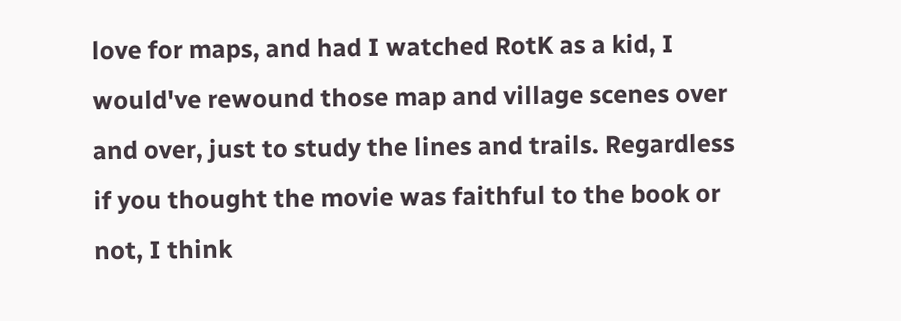love for maps, and had I watched RotK as a kid, I would've rewound those map and village scenes over and over, just to study the lines and trails. Regardless if you thought the movie was faithful to the book or not, I think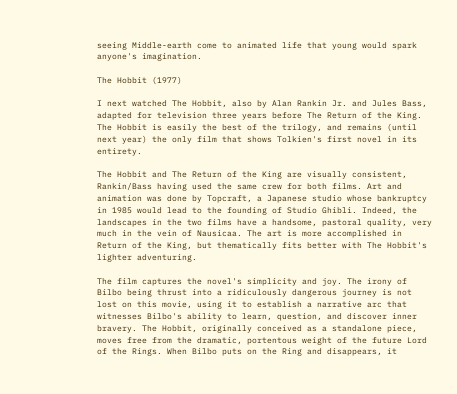seeing Middle-earth come to animated life that young would spark anyone's imagination.

The Hobbit (1977)

I next watched The Hobbit, also by Alan Rankin Jr. and Jules Bass, adapted for television three years before The Return of the King. The Hobbit is easily the best of the trilogy, and remains (until next year) the only film that shows Tolkien's first novel in its entirety.

The Hobbit and The Return of the King are visually consistent, Rankin/Bass having used the same crew for both films. Art and animation was done by Topcraft, a Japanese studio whose bankruptcy in 1985 would lead to the founding of Studio Ghibli. Indeed, the landscapes in the two films have a handsome, pastoral quality, very much in the vein of Nausicaa. The art is more accomplished in Return of the King, but thematically fits better with The Hobbit's lighter adventuring.

The film captures the novel's simplicity and joy. The irony of Bilbo being thrust into a ridiculously dangerous journey is not lost on this movie, using it to establish a narrative arc that witnesses Bilbo's ability to learn, question, and discover inner bravery. The Hobbit, originally conceived as a standalone piece, moves free from the dramatic, portentous weight of the future Lord of the Rings. When Bilbo puts on the Ring and disappears, it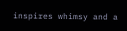inspires whimsy and a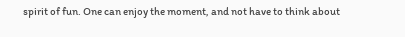spirit of fun. One can enjoy the moment, and not have to think about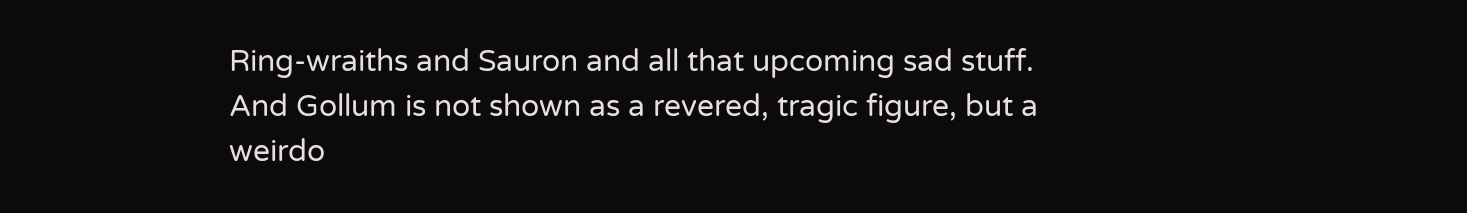Ring-wraiths and Sauron and all that upcoming sad stuff. And Gollum is not shown as a revered, tragic figure, but a weirdo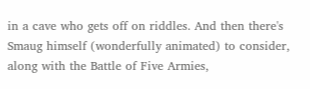in a cave who gets off on riddles. And then there's Smaug himself (wonderfully animated) to consider, along with the Battle of Five Armies,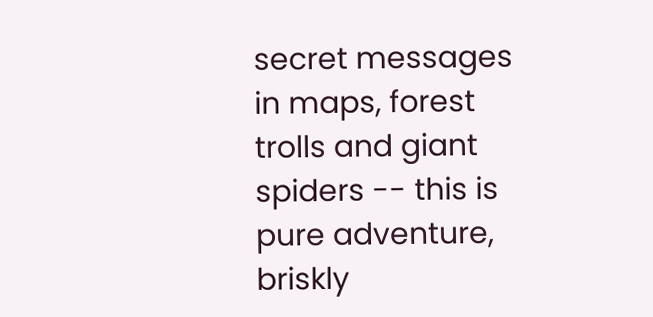secret messages in maps, forest trolls and giant spiders -- this is pure adventure, briskly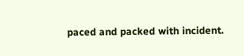paced and packed with incident.